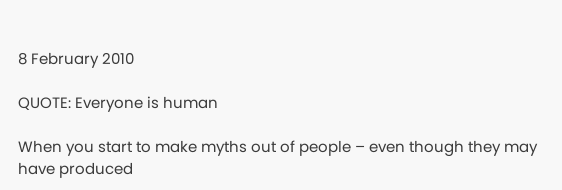8 February 2010

QUOTE: Everyone is human

When you start to make myths out of people – even though they may have produced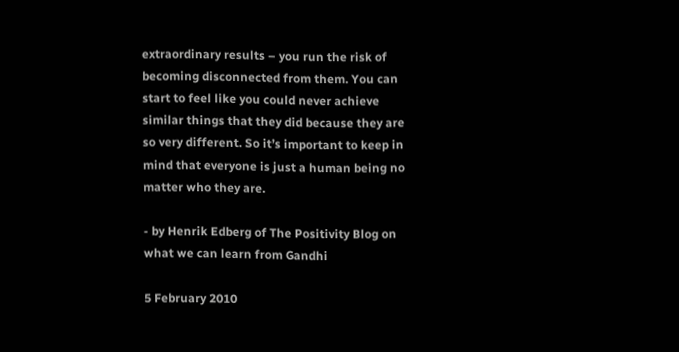extraordinary results – you run the risk of becoming disconnected from them. You can start to feel like you could never achieve similar things that they did because they are so very different. So it’s important to keep in mind that everyone is just a human being no matter who they are.

- by Henrik Edberg of The Positivity Blog on what we can learn from Gandhi

5 February 2010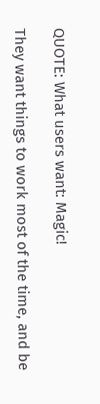QUOTE: What users want: Magic!

They want things to work most of the time, and be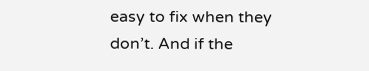easy to fix when they don’t. And if the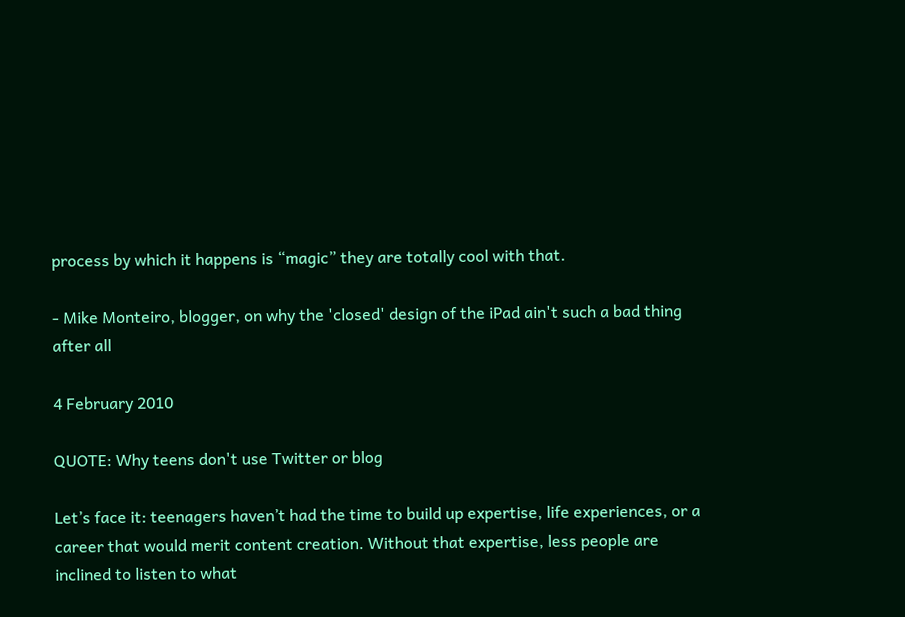process by which it happens is “magic” they are totally cool with that.

- Mike Monteiro, blogger, on why the 'closed' design of the iPad ain't such a bad thing after all

4 February 2010

QUOTE: Why teens don't use Twitter or blog

Let’s face it: teenagers haven’t had the time to build up expertise, life experiences, or a career that would merit content creation. Without that expertise, less people are inclined to listen to what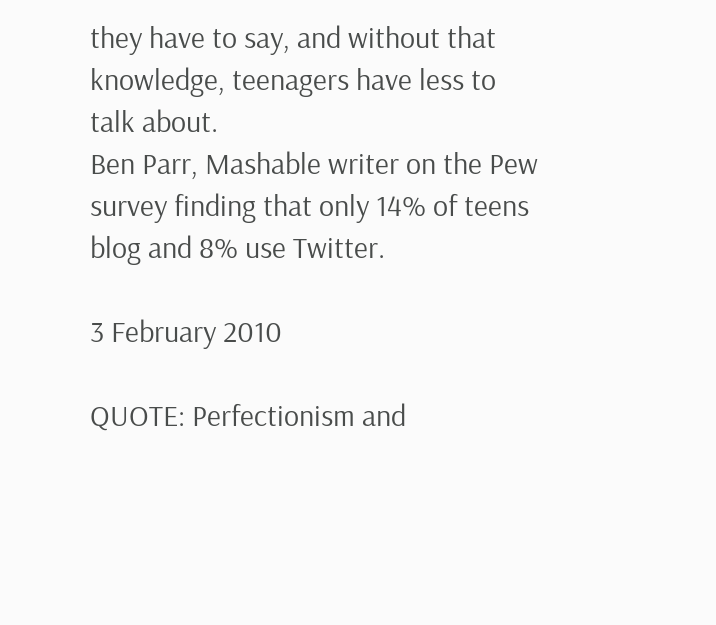they have to say, and without that knowledge, teenagers have less to talk about.
Ben Parr, Mashable writer on the Pew survey finding that only 14% of teens blog and 8% use Twitter.

3 February 2010

QUOTE: Perfectionism and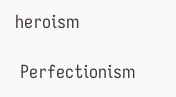heroism

 Perfectionism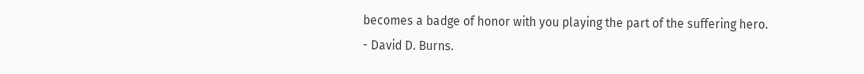becomes a badge of honor with you playing the part of the suffering hero.
- David D. Burns.